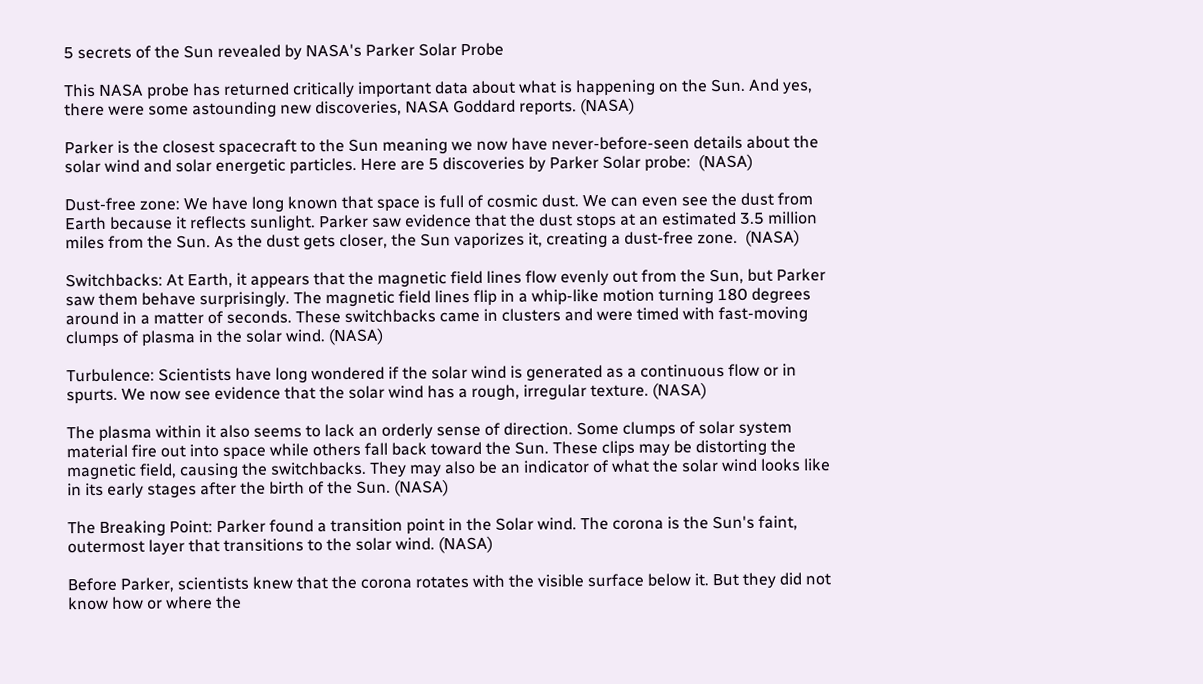5 secrets of the Sun revealed by NASA's Parker Solar Probe

This NASA probe has returned critically important data about what is happening on the Sun. And yes, there were some astounding new discoveries, NASA Goddard reports. (NASA)

Parker is the closest spacecraft to the Sun meaning we now have never-before-seen details about the solar wind and solar energetic particles. Here are 5 discoveries by Parker Solar probe:  (NASA)

Dust-free zone: We have long known that space is full of cosmic dust. We can even see the dust from Earth because it reflects sunlight. Parker saw evidence that the dust stops at an estimated 3.5 million miles from the Sun. As the dust gets closer, the Sun vaporizes it, creating a dust-free zone.  (NASA)

Switchbacks: At Earth, it appears that the magnetic field lines flow evenly out from the Sun, but Parker saw them behave surprisingly. The magnetic field lines flip in a whip-like motion turning 180 degrees around in a matter of seconds. These switchbacks came in clusters and were timed with fast-moving clumps of plasma in the solar wind. (NASA)

Turbulence: Scientists have long wondered if the solar wind is generated as a continuous flow or in spurts. We now see evidence that the solar wind has a rough, irregular texture. (NASA)

The plasma within it also seems to lack an orderly sense of direction. Some clumps of solar system material fire out into space while others fall back toward the Sun. These clips may be distorting the magnetic field, causing the switchbacks. They may also be an indicator of what the solar wind looks like in its early stages after the birth of the Sun. (NASA)

The Breaking Point: Parker found a transition point in the Solar wind. The corona is the Sun's faint, outermost layer that transitions to the solar wind. (NASA)

Before Parker, scientists knew that the corona rotates with the visible surface below it. But they did not know how or where the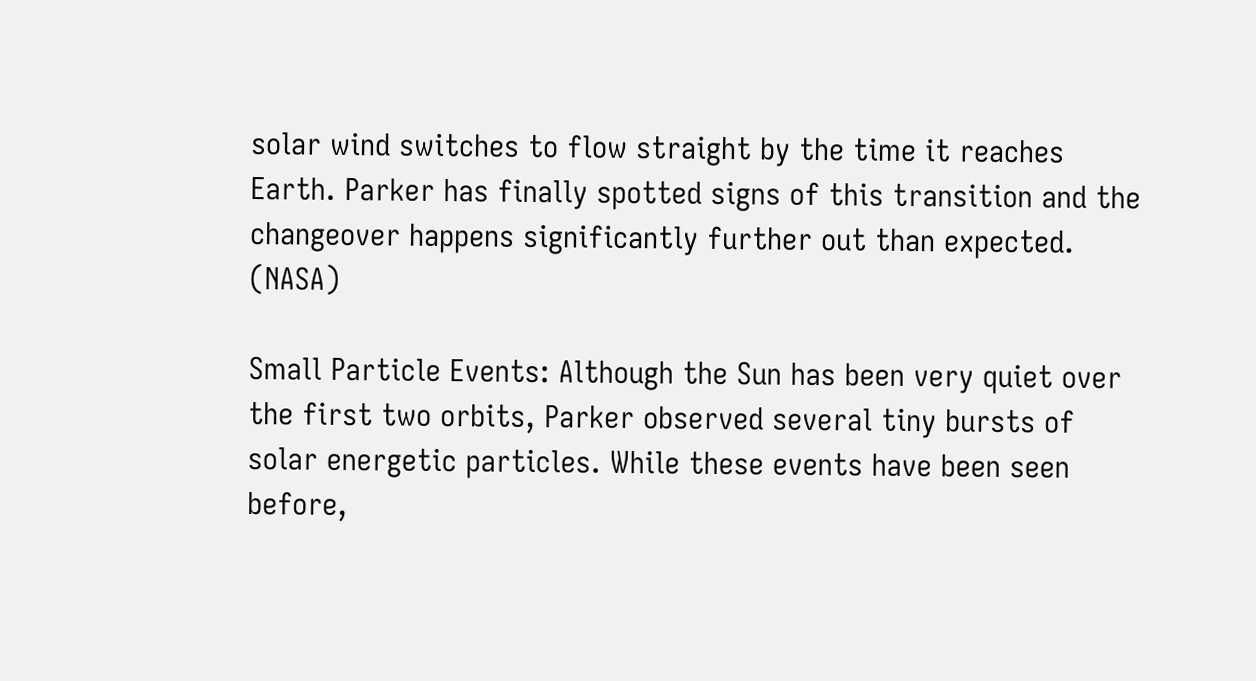solar wind switches to flow straight by the time it reaches Earth. Parker has finally spotted signs of this transition and the changeover happens significantly further out than expected. (NASA)

Small Particle Events: Although the Sun has been very quiet over the first two orbits, Parker observed several tiny bursts of solar energetic particles. While these events have been seen before,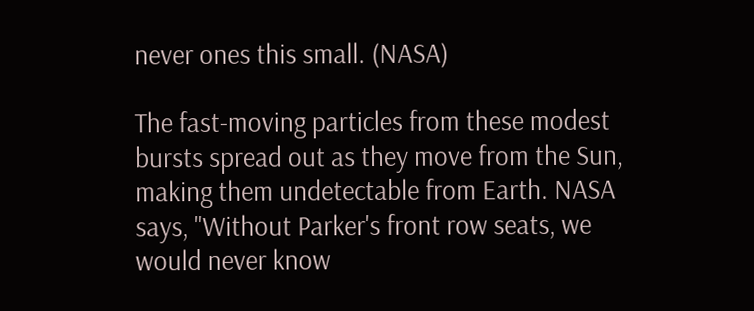never ones this small. (NASA)

The fast-moving particles from these modest bursts spread out as they move from the Sun, making them undetectable from Earth. NASA says, "Without Parker's front row seats, we would never know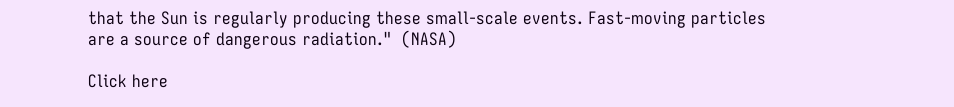that the Sun is regularly producing these small-scale events. Fast-moving particles are a source of dangerous radiation."  (NASA)

Click here